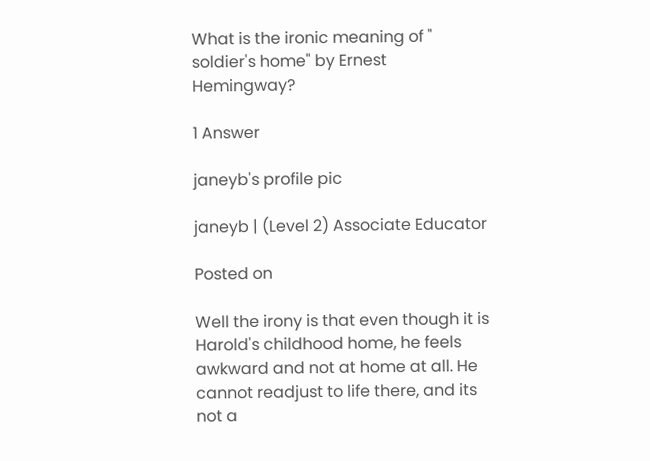What is the ironic meaning of " soldier's home" by Ernest Hemingway?

1 Answer

janeyb's profile pic

janeyb | (Level 2) Associate Educator

Posted on

Well the irony is that even though it is Harold's childhood home, he feels awkward and not at home at all. He cannot readjust to life there, and its not a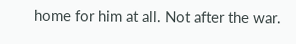home for him at all. Not after the war.